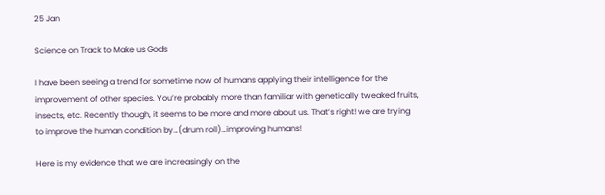25 Jan

Science on Track to Make us Gods

I have been seeing a trend for sometime now of humans applying their intelligence for the improvement of other species. You’re probably more than familiar with genetically tweaked fruits, insects, etc. Recently though, it seems to be more and more about us. That’s right! we are trying to improve the human condition by…(drum roll)…improving humans!

Here is my evidence that we are increasingly on the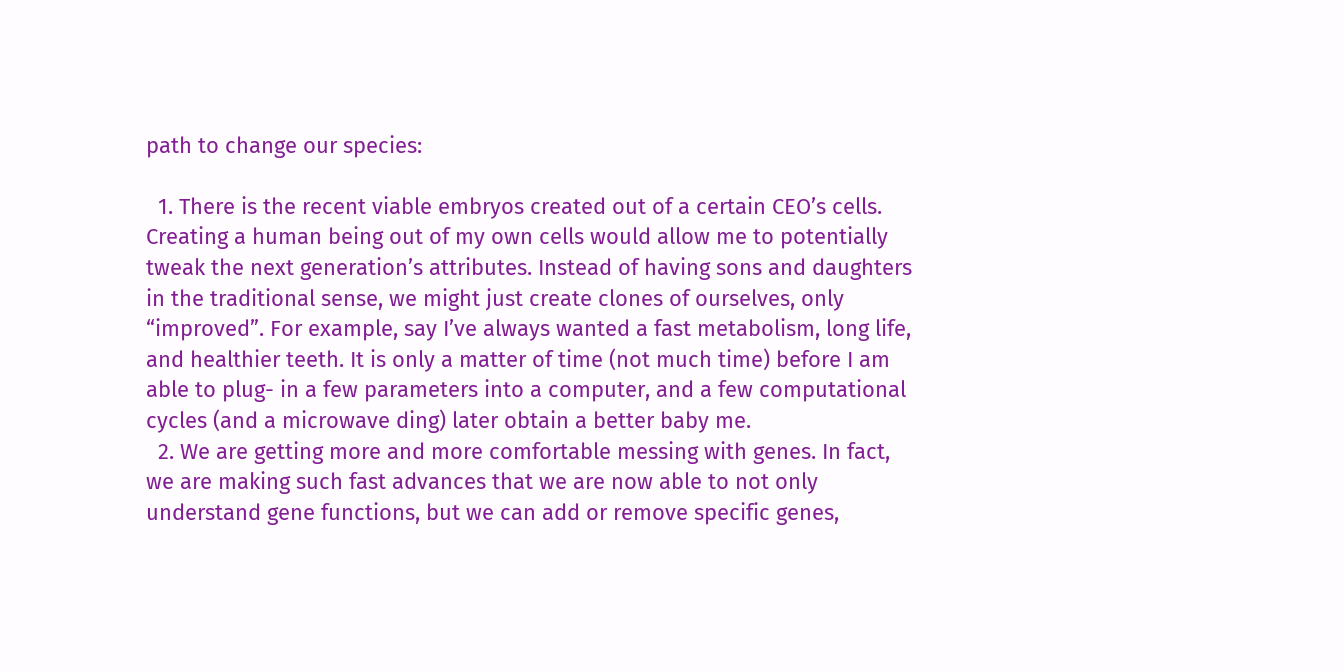path to change our species:

  1. There is the recent viable embryos created out of a certain CEO’s cells. Creating a human being out of my own cells would allow me to potentially tweak the next generation’s attributes. Instead of having sons and daughters in the traditional sense, we might just create clones of ourselves, only “improved”. For example, say I’ve always wanted a fast metabolism, long life, and healthier teeth. It is only a matter of time (not much time) before I am able to plug- in a few parameters into a computer, and a few computational cycles (and a microwave ding) later obtain a better baby me.
  2. We are getting more and more comfortable messing with genes. In fact, we are making such fast advances that we are now able to not only understand gene functions, but we can add or remove specific genes,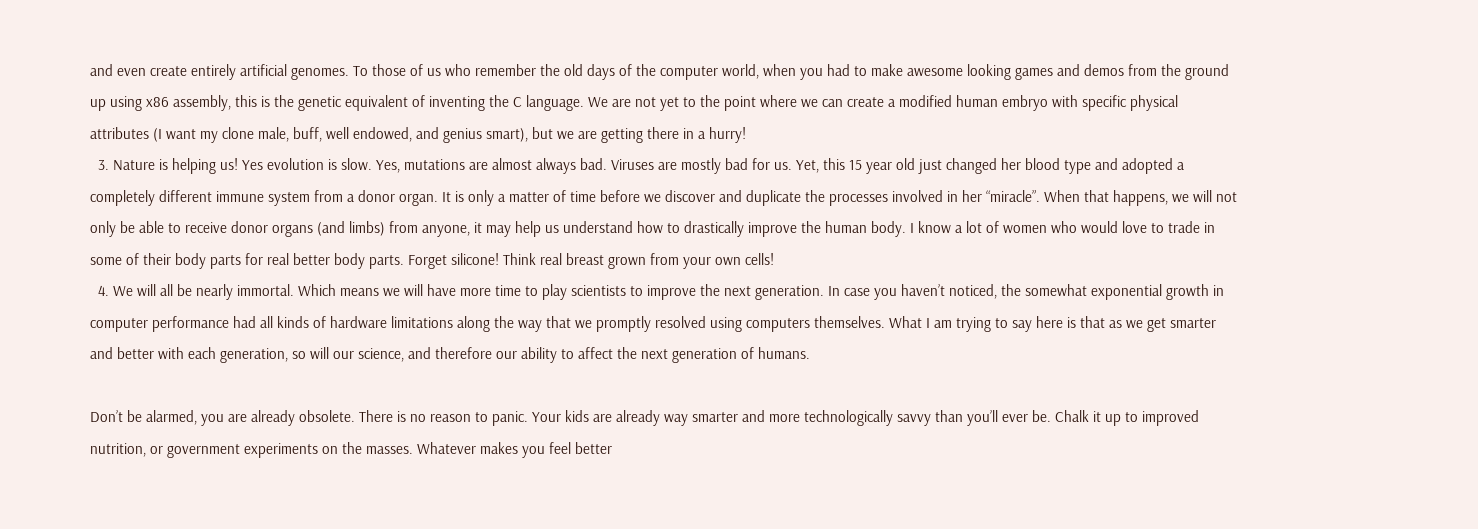and even create entirely artificial genomes. To those of us who remember the old days of the computer world, when you had to make awesome looking games and demos from the ground up using x86 assembly, this is the genetic equivalent of inventing the C language. We are not yet to the point where we can create a modified human embryo with specific physical attributes (I want my clone male, buff, well endowed, and genius smart), but we are getting there in a hurry!
  3. Nature is helping us! Yes evolution is slow. Yes, mutations are almost always bad. Viruses are mostly bad for us. Yet, this 15 year old just changed her blood type and adopted a completely different immune system from a donor organ. It is only a matter of time before we discover and duplicate the processes involved in her “miracle”. When that happens, we will not only be able to receive donor organs (and limbs) from anyone, it may help us understand how to drastically improve the human body. I know a lot of women who would love to trade in some of their body parts for real better body parts. Forget silicone! Think real breast grown from your own cells!
  4. We will all be nearly immortal. Which means we will have more time to play scientists to improve the next generation. In case you haven’t noticed, the somewhat exponential growth in computer performance had all kinds of hardware limitations along the way that we promptly resolved using computers themselves. What I am trying to say here is that as we get smarter and better with each generation, so will our science, and therefore our ability to affect the next generation of humans.

Don’t be alarmed, you are already obsolete. There is no reason to panic. Your kids are already way smarter and more technologically savvy than you’ll ever be. Chalk it up to improved nutrition, or government experiments on the masses. Whatever makes you feel better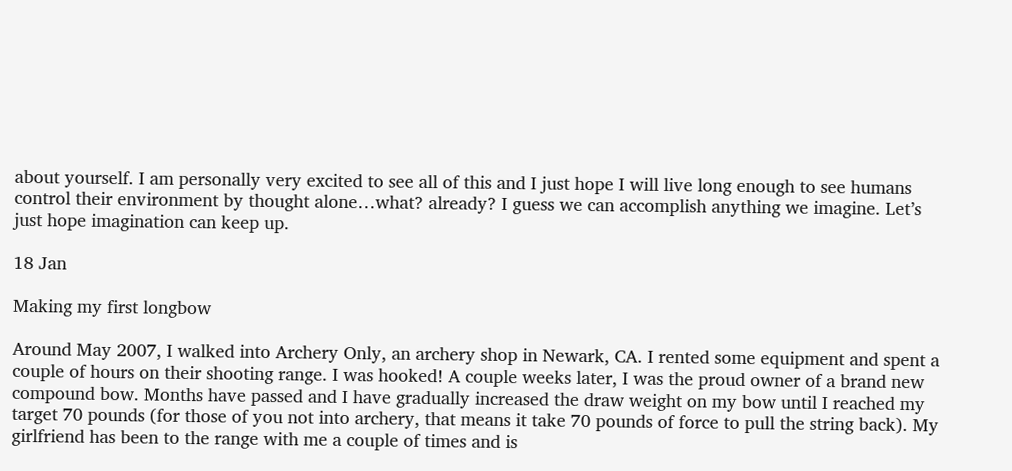about yourself. I am personally very excited to see all of this and I just hope I will live long enough to see humans control their environment by thought alone…what? already? I guess we can accomplish anything we imagine. Let’s just hope imagination can keep up.

18 Jan

Making my first longbow

Around May 2007, I walked into Archery Only, an archery shop in Newark, CA. I rented some equipment and spent a couple of hours on their shooting range. I was hooked! A couple weeks later, I was the proud owner of a brand new compound bow. Months have passed and I have gradually increased the draw weight on my bow until I reached my target 70 pounds (for those of you not into archery, that means it take 70 pounds of force to pull the string back). My girlfriend has been to the range with me a couple of times and is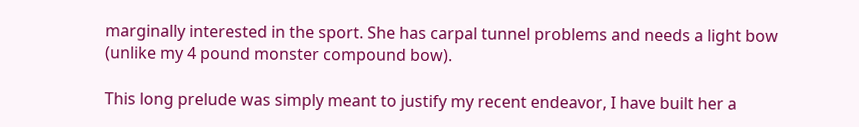marginally interested in the sport. She has carpal tunnel problems and needs a light bow (unlike my 4 pound monster compound bow).

This long prelude was simply meant to justify my recent endeavor, I have built her a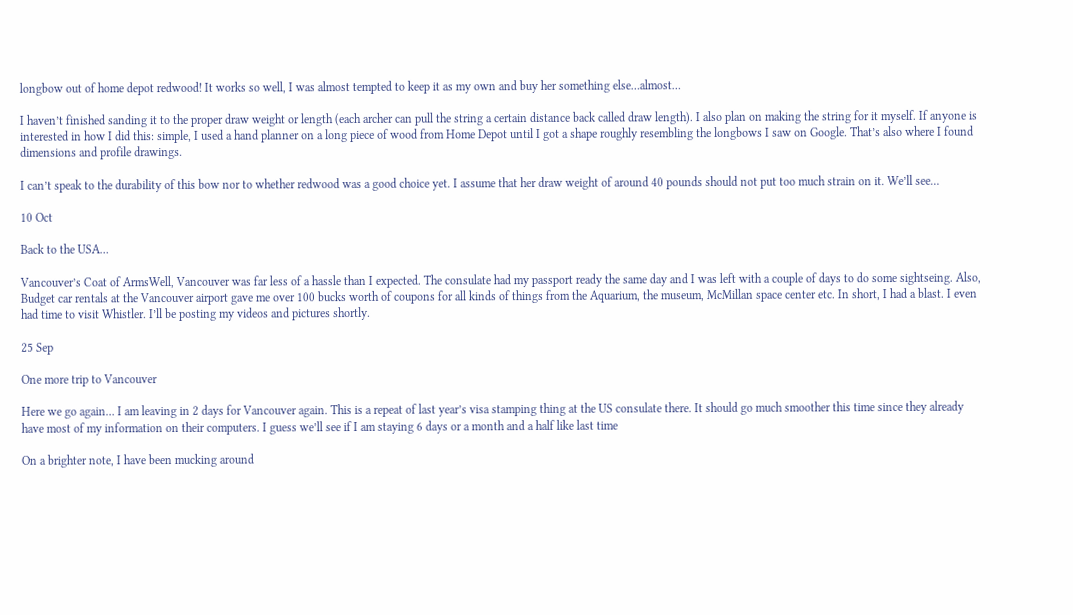longbow out of home depot redwood! It works so well, I was almost tempted to keep it as my own and buy her something else…almost…

I haven’t finished sanding it to the proper draw weight or length (each archer can pull the string a certain distance back called draw length). I also plan on making the string for it myself. If anyone is interested in how I did this: simple, I used a hand planner on a long piece of wood from Home Depot until I got a shape roughly resembling the longbows I saw on Google. That’s also where I found dimensions and profile drawings.

I can’t speak to the durability of this bow nor to whether redwood was a good choice yet. I assume that her draw weight of around 40 pounds should not put too much strain on it. We’ll see…

10 Oct

Back to the USA…

Vancouver’s Coat of ArmsWell, Vancouver was far less of a hassle than I expected. The consulate had my passport ready the same day and I was left with a couple of days to do some sightseing. Also, Budget car rentals at the Vancouver airport gave me over 100 bucks worth of coupons for all kinds of things from the Aquarium, the museum, McMillan space center etc. In short, I had a blast. I even had time to visit Whistler. I’ll be posting my videos and pictures shortly.

25 Sep

One more trip to Vancouver

Here we go again… I am leaving in 2 days for Vancouver again. This is a repeat of last year’s visa stamping thing at the US consulate there. It should go much smoother this time since they already have most of my information on their computers. I guess we’ll see if I am staying 6 days or a month and a half like last time

On a brighter note, I have been mucking around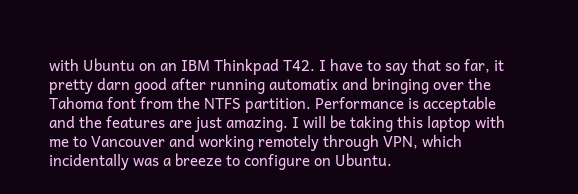with Ubuntu on an IBM Thinkpad T42. I have to say that so far, it pretty darn good after running automatix and bringing over the Tahoma font from the NTFS partition. Performance is acceptable and the features are just amazing. I will be taking this laptop with me to Vancouver and working remotely through VPN, which incidentally was a breeze to configure on Ubuntu.